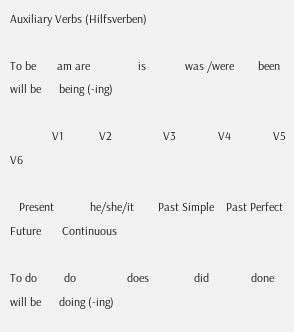Auxiliary Verbs (Hilfsverben)

To be       am are                is             was /were        been         will be      being (-ing)

              V1            V2                 V3              V4              V5              V6

   Present            he/she/it        Past Simple    Past Perfect     Future       Continuous

To do         do                 does               did              done          will be      doing (-ing)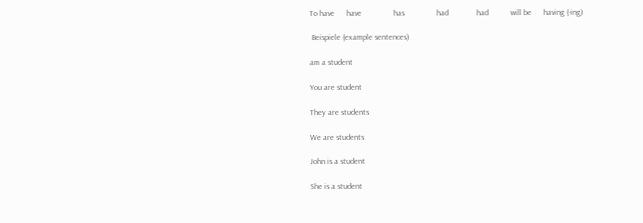To have      have                has                had              had           will be      having (-ing)

 Beispiele (example sentences)

am a student

You are student

They are students

We are students

John is a student

She is a student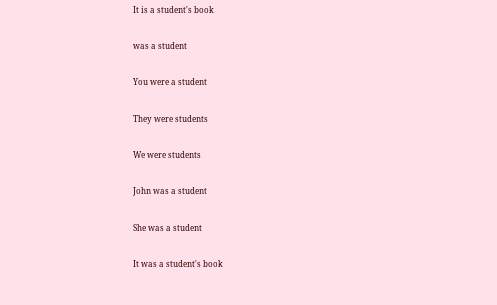It is a student's book

was a student

You were a student

They were students

We were students

John was a student

She was a student

It was a student's book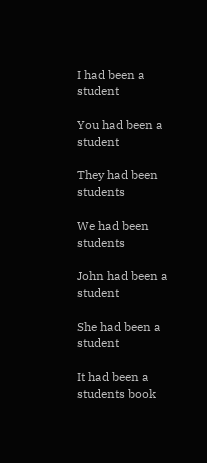I had been a student

You had been a student

They had been students

We had been students

John had been a student

She had been a student

It had been a students book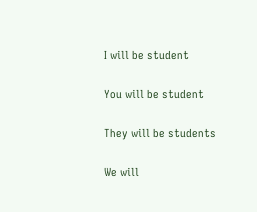I will be student

You will be student

They will be students

We will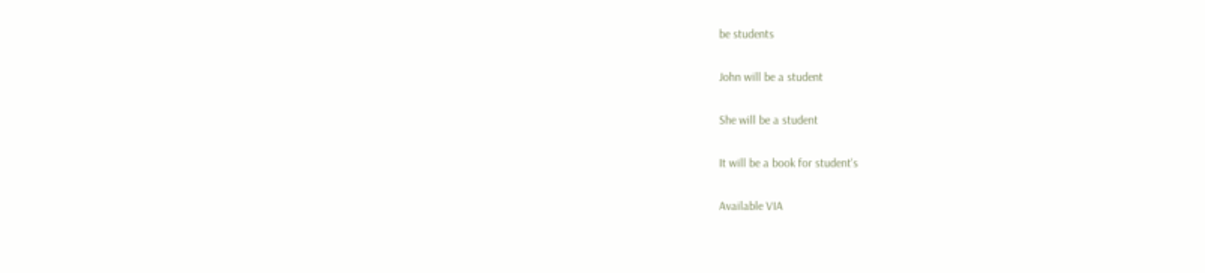be students

John will be a student

She will be a student

It will be a book for student's

Available VIA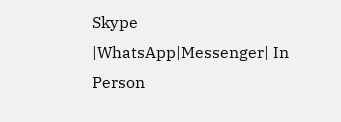Skype |WhatsApp|Messenger| In Person